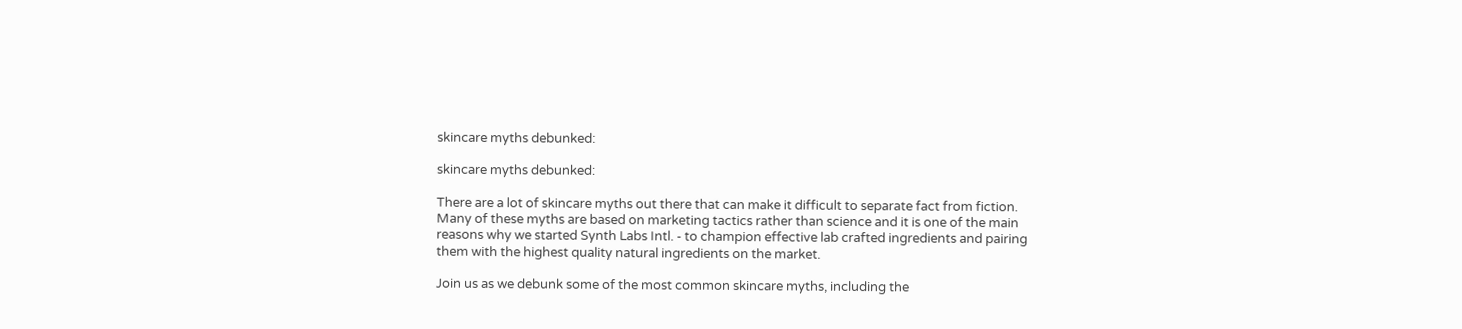skincare myths debunked:

skincare myths debunked:

There are a lot of skincare myths out there that can make it difficult to separate fact from fiction. Many of these myths are based on marketing tactics rather than science and it is one of the main reasons why we started Synth Labs Intl. - to champion effective lab crafted ingredients and pairing them with the highest quality natural ingredients on the market.

Join us as we debunk some of the most common skincare myths, including the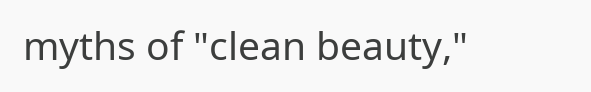myths of "clean beauty,"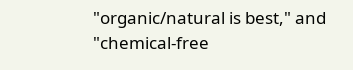"organic/natural is best," and "chemical-free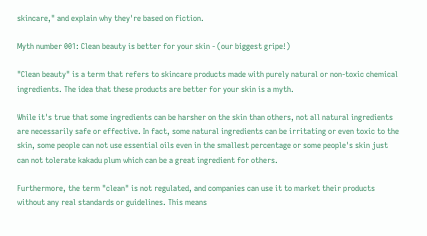skincare," and explain why they're based on fiction.

Myth number 001: Clean beauty is better for your skin - (our biggest gripe!)

"Clean beauty" is a term that refers to skincare products made with purely natural or non-toxic chemical ingredients. The idea that these products are better for your skin is a myth.

While it's true that some ingredients can be harsher on the skin than others, not all natural ingredients are necessarily safe or effective. In fact, some natural ingredients can be irritating or even toxic to the skin, some people can not use essential oils even in the smallest percentage or some people's skin just can not tolerate kakadu plum which can be a great ingredient for others.

Furthermore, the term "clean" is not regulated, and companies can use it to market their products without any real standards or guidelines. This means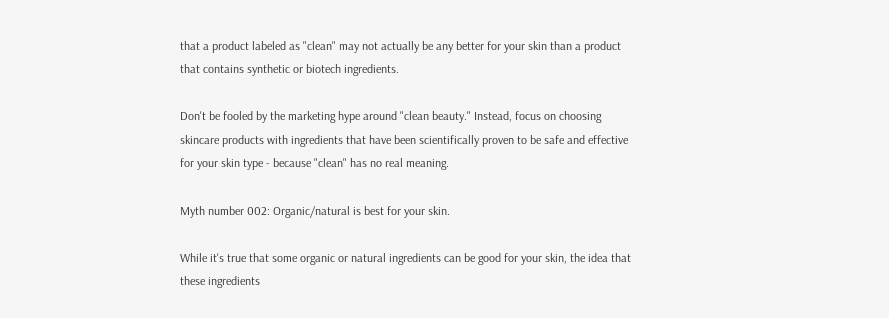that a product labeled as "clean" may not actually be any better for your skin than a product that contains synthetic or biotech ingredients.

Don't be fooled by the marketing hype around "clean beauty." Instead, focus on choosing skincare products with ingredients that have been scientifically proven to be safe and effective for your skin type - because "clean" has no real meaning.

Myth number 002: Organic/natural is best for your skin.

While it's true that some organic or natural ingredients can be good for your skin, the idea that these ingredients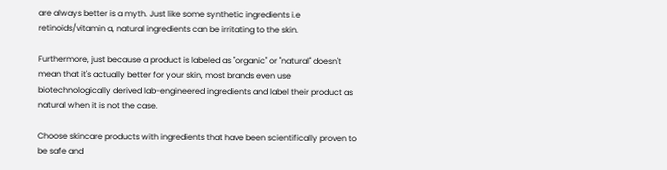are always better is a myth. Just like some synthetic ingredients i.e retinoids/vitamin a, natural ingredients can be irritating to the skin.

Furthermore, just because a product is labeled as "organic" or "natural" doesn't mean that it's actually better for your skin, most brands even use biotechnologically derived lab-engineered ingredients and label their product as natural when it is not the case.

Choose skincare products with ingredients that have been scientifically proven to be safe and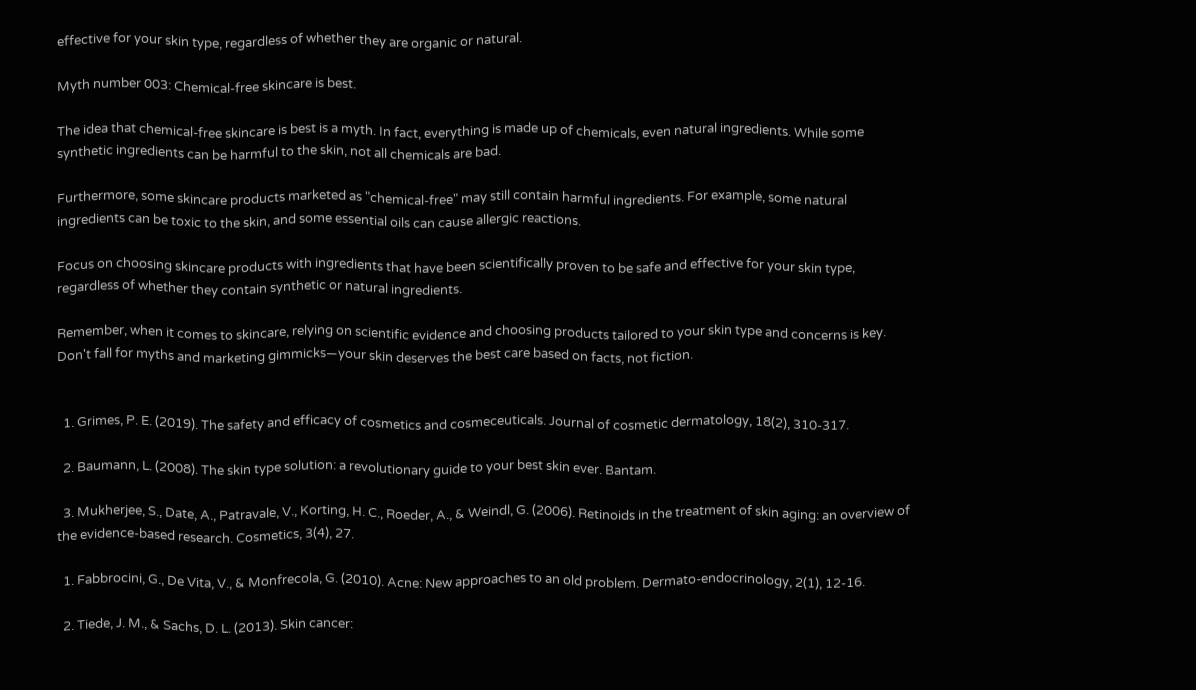effective for your skin type, regardless of whether they are organic or natural.

Myth number 003: Chemical-free skincare is best.

The idea that chemical-free skincare is best is a myth. In fact, everything is made up of chemicals, even natural ingredients. While some synthetic ingredients can be harmful to the skin, not all chemicals are bad.

Furthermore, some skincare products marketed as "chemical-free" may still contain harmful ingredients. For example, some natural ingredients can be toxic to the skin, and some essential oils can cause allergic reactions.

Focus on choosing skincare products with ingredients that have been scientifically proven to be safe and effective for your skin type, regardless of whether they contain synthetic or natural ingredients.

Remember, when it comes to skincare, relying on scientific evidence and choosing products tailored to your skin type and concerns is key. Don't fall for myths and marketing gimmicks—your skin deserves the best care based on facts, not fiction.


  1. Grimes, P. E. (2019). The safety and efficacy of cosmetics and cosmeceuticals. Journal of cosmetic dermatology, 18(2), 310-317.

  2. Baumann, L. (2008). The skin type solution: a revolutionary guide to your best skin ever. Bantam.

  3. Mukherjee, S., Date, A., Patravale, V., Korting, H. C., Roeder, A., & Weindl, G. (2006). Retinoids in the treatment of skin aging: an overview of the evidence-based research. Cosmetics, 3(4), 27.

  1. Fabbrocini, G., De Vita, V., & Monfrecola, G. (2010). Acne: New approaches to an old problem. Dermato-endocrinology, 2(1), 12-16.

  2. Tiede, J. M., & Sachs, D. L. (2013). Skin cancer: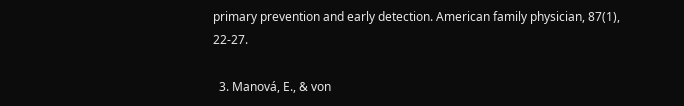primary prevention and early detection. American family physician, 87(1), 22-27.

  3. Manová, E., & von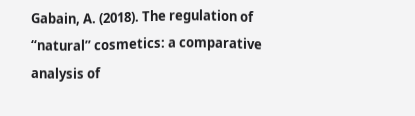Gabain, A. (2018). The regulation of “natural” cosmetics: a comparative analysis of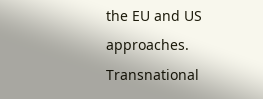the EU and US approaches. Transnational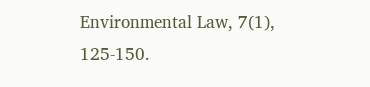Environmental Law, 7(1), 125-150.